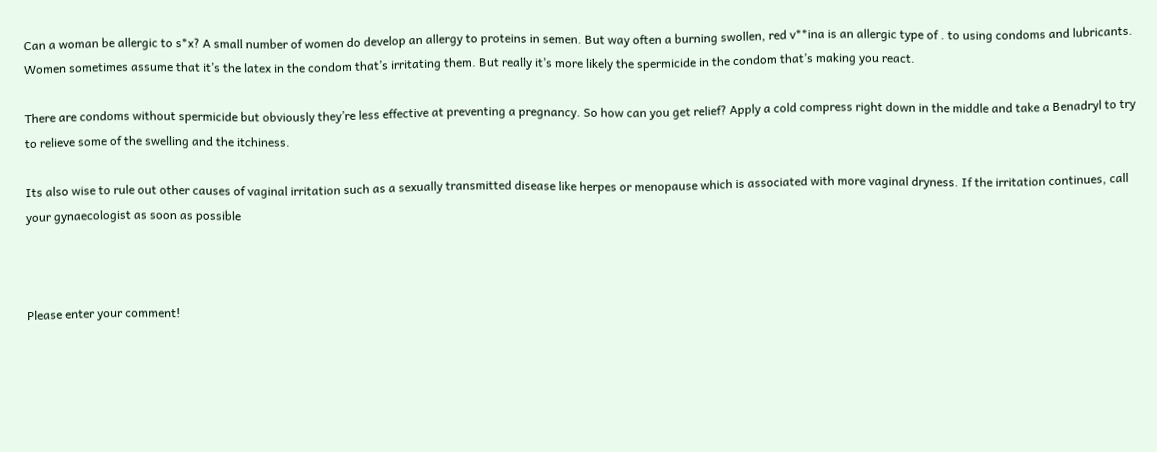Can a woman be allergic to s*x? A small number of women do develop an allergy to proteins in semen. But way often a burning swollen, red v**ina is an allergic type of . to using condoms and lubricants. Women sometimes assume that it’s the latex in the condom that’s irritating them. But really it’s more likely the spermicide in the condom that’s making you react.

There are condoms without spermicide but obviously they’re less effective at preventing a pregnancy. So how can you get relief? Apply a cold compress right down in the middle and take a Benadryl to try to relieve some of the swelling and the itchiness.

Its also wise to rule out other causes of vaginal irritation such as a sexually transmitted disease like herpes or menopause which is associated with more vaginal dryness. If the irritation continues, call your gynaecologist as soon as possible



Please enter your comment!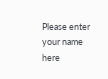Please enter your name here